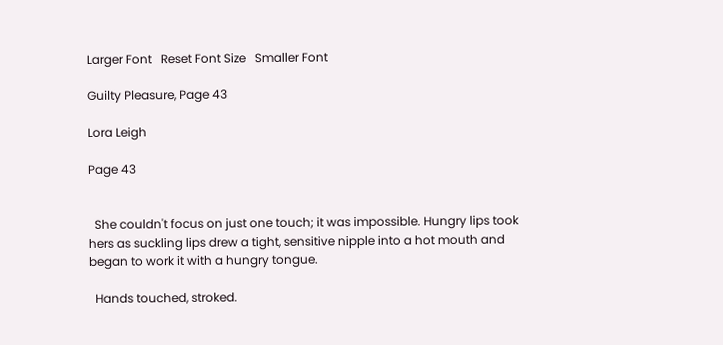Larger Font   Reset Font Size   Smaller Font

Guilty Pleasure, Page 43

Lora Leigh

Page 43


  She couldn't focus on just one touch; it was impossible. Hungry lips took hers as suckling lips drew a tight, sensitive nipple into a hot mouth and began to work it with a hungry tongue.

  Hands touched, stroked.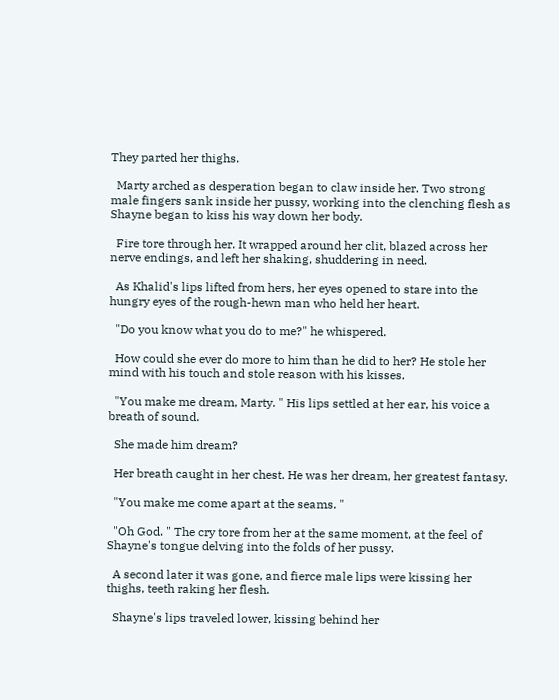They parted her thighs.

  Marty arched as desperation began to claw inside her. Two strong male fingers sank inside her pussy, working into the clenching flesh as Shayne began to kiss his way down her body.

  Fire tore through her. It wrapped around her clit, blazed across her nerve endings, and left her shaking, shuddering in need.

  As Khalid's lips lifted from hers, her eyes opened to stare into the hungry eyes of the rough-hewn man who held her heart.

  "Do you know what you do to me?" he whispered.

  How could she ever do more to him than he did to her? He stole her mind with his touch and stole reason with his kisses.

  "You make me dream, Marty. " His lips settled at her ear, his voice a breath of sound.

  She made him dream?

  Her breath caught in her chest. He was her dream, her greatest fantasy.

  "You make me come apart at the seams. "

  "Oh God. " The cry tore from her at the same moment, at the feel of Shayne's tongue delving into the folds of her pussy.

  A second later it was gone, and fierce male lips were kissing her thighs, teeth raking her flesh.

  Shayne's lips traveled lower, kissing behind her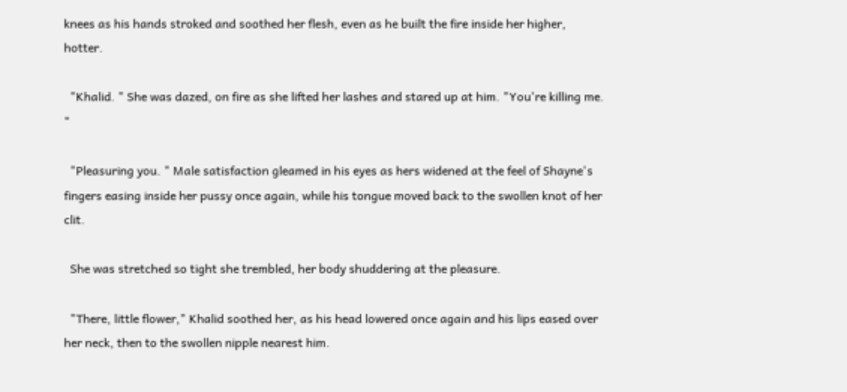knees as his hands stroked and soothed her flesh, even as he built the fire inside her higher, hotter.

  "Khalid. " She was dazed, on fire as she lifted her lashes and stared up at him. "You're killing me. "

  "Pleasuring you. " Male satisfaction gleamed in his eyes as hers widened at the feel of Shayne's fingers easing inside her pussy once again, while his tongue moved back to the swollen knot of her clit.

  She was stretched so tight she trembled, her body shuddering at the pleasure.

  "There, little flower," Khalid soothed her, as his head lowered once again and his lips eased over her neck, then to the swollen nipple nearest him.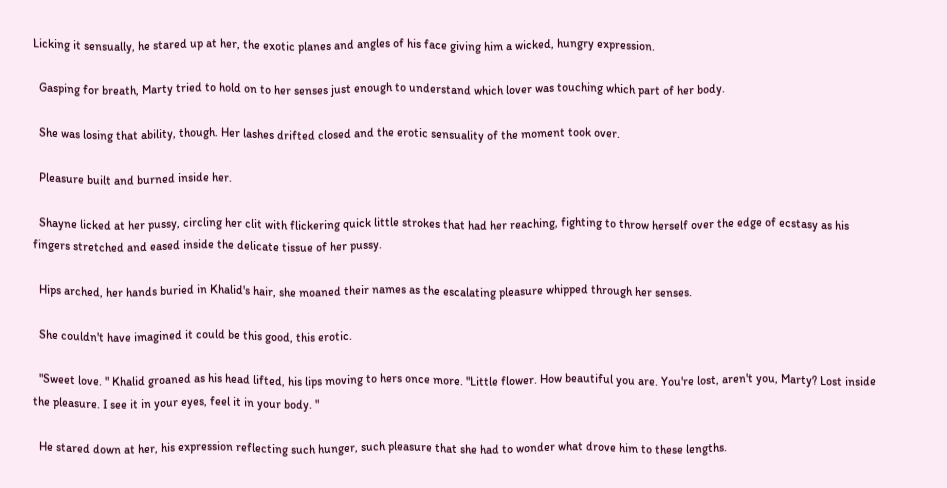Licking it sensually, he stared up at her, the exotic planes and angles of his face giving him a wicked, hungry expression.

  Gasping for breath, Marty tried to hold on to her senses just enough to understand which lover was touching which part of her body.

  She was losing that ability, though. Her lashes drifted closed and the erotic sensuality of the moment took over.

  Pleasure built and burned inside her.

  Shayne licked at her pussy, circling her clit with flickering quick little strokes that had her reaching, fighting to throw herself over the edge of ecstasy as his fingers stretched and eased inside the delicate tissue of her pussy.

  Hips arched, her hands buried in Khalid's hair, she moaned their names as the escalating pleasure whipped through her senses.

  She couldn't have imagined it could be this good, this erotic.

  "Sweet love. " Khalid groaned as his head lifted, his lips moving to hers once more. "Little flower. How beautiful you are. You're lost, aren't you, Marty? Lost inside the pleasure. I see it in your eyes, feel it in your body. "

  He stared down at her, his expression reflecting such hunger, such pleasure that she had to wonder what drove him to these lengths.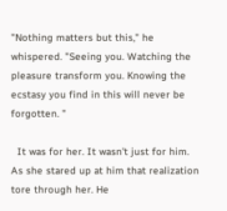"Nothing matters but this," he whispered. "Seeing you. Watching the pleasure transform you. Knowing the ecstasy you find in this will never be forgotten. "

  It was for her. It wasn't just for him. As she stared up at him that realization tore through her. He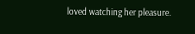loved watching her pleasure.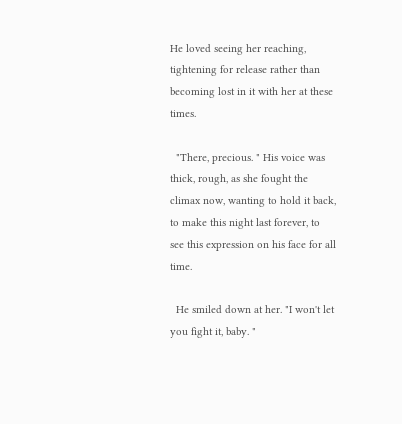He loved seeing her reaching, tightening for release rather than becoming lost in it with her at these times.

  "There, precious. " His voice was thick, rough, as she fought the climax now, wanting to hold it back, to make this night last forever, to see this expression on his face for all time.

  He smiled down at her. "I won't let you fight it, baby. "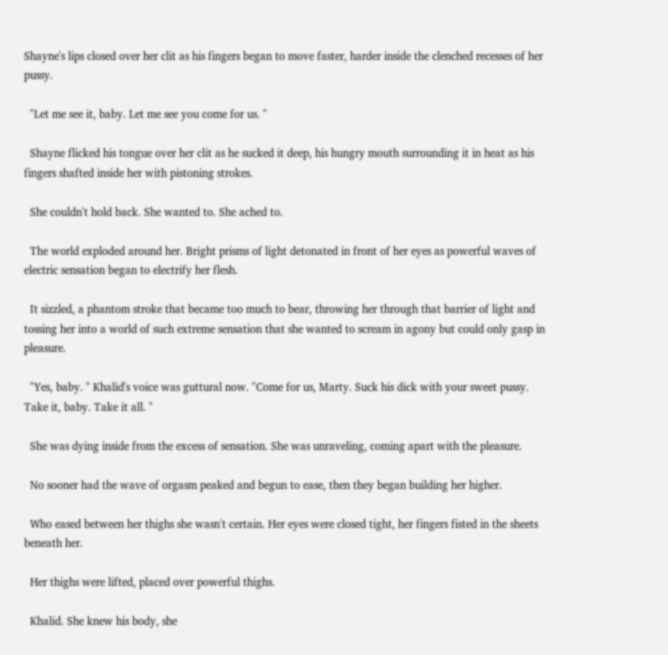Shayne's lips closed over her clit as his fingers began to move faster, harder inside the clenched recesses of her pussy.

  "Let me see it, baby. Let me see you come for us. "

  Shayne flicked his tongue over her clit as he sucked it deep, his hungry mouth surrounding it in heat as his fingers shafted inside her with pistoning strokes.

  She couldn't hold back. She wanted to. She ached to.

  The world exploded around her. Bright prisms of light detonated in front of her eyes as powerful waves of electric sensation began to electrify her flesh.

  It sizzled, a phantom stroke that became too much to bear, throwing her through that barrier of light and tossing her into a world of such extreme sensation that she wanted to scream in agony but could only gasp in pleasure.

  "Yes, baby. " Khalid's voice was guttural now. "Come for us, Marty. Suck his dick with your sweet pussy. Take it, baby. Take it all. "

  She was dying inside from the excess of sensation. She was unraveling, coming apart with the pleasure.

  No sooner had the wave of orgasm peaked and begun to ease, then they began building her higher.

  Who eased between her thighs she wasn't certain. Her eyes were closed tight, her fingers fisted in the sheets beneath her.

  Her thighs were lifted, placed over powerful thighs.

  Khalid. She knew his body, she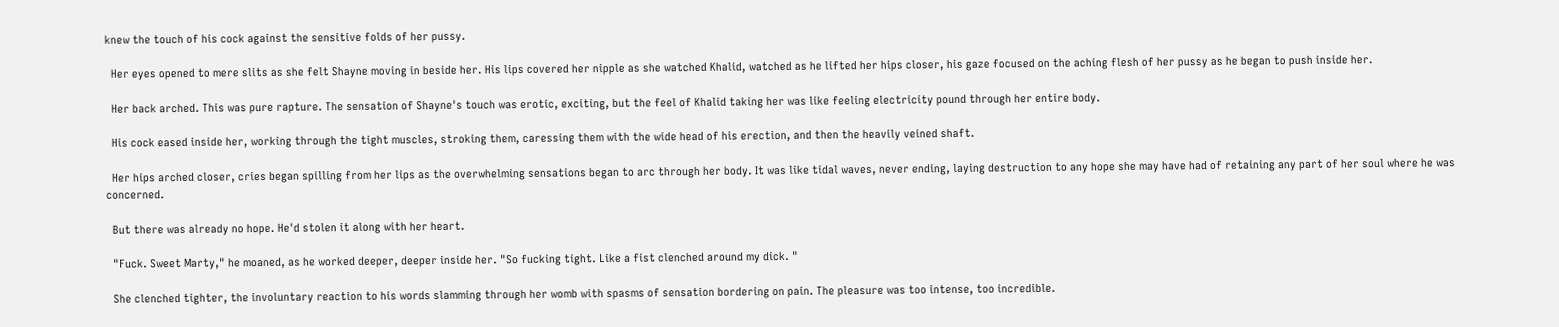knew the touch of his cock against the sensitive folds of her pussy.

  Her eyes opened to mere slits as she felt Shayne moving in beside her. His lips covered her nipple as she watched Khalid, watched as he lifted her hips closer, his gaze focused on the aching flesh of her pussy as he began to push inside her.

  Her back arched. This was pure rapture. The sensation of Shayne's touch was erotic, exciting, but the feel of Khalid taking her was like feeling electricity pound through her entire body.

  His cock eased inside her, working through the tight muscles, stroking them, caressing them with the wide head of his erection, and then the heavily veined shaft.

  Her hips arched closer, cries began spilling from her lips as the overwhelming sensations began to arc through her body. It was like tidal waves, never ending, laying destruction to any hope she may have had of retaining any part of her soul where he was concerned.

  But there was already no hope. He'd stolen it along with her heart.

  "Fuck. Sweet Marty," he moaned, as he worked deeper, deeper inside her. "So fucking tight. Like a fist clenched around my dick. "

  She clenched tighter, the involuntary reaction to his words slamming through her womb with spasms of sensation bordering on pain. The pleasure was too intense, too incredible.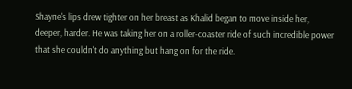Shayne's lips drew tighter on her breast as Khalid began to move inside her, deeper, harder. He was taking her on a roller-coaster ride of such incredible power that she couldn't do anything but hang on for the ride.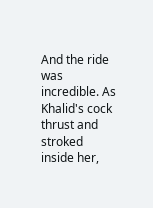And the ride was incredible. As Khalid's cock thrust and stroked inside her,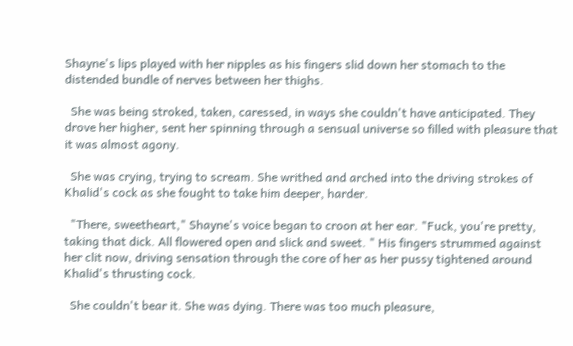Shayne's lips played with her nipples as his fingers slid down her stomach to the distended bundle of nerves between her thighs.

  She was being stroked, taken, caressed, in ways she couldn't have anticipated. They drove her higher, sent her spinning through a sensual universe so filled with pleasure that it was almost agony.

  She was crying, trying to scream. She writhed and arched into the driving strokes of Khalid's cock as she fought to take him deeper, harder.

  "There, sweetheart," Shayne's voice began to croon at her ear. "Fuck, you're pretty, taking that dick. All flowered open and slick and sweet. " His fingers strummed against her clit now, driving sensation through the core of her as her pussy tightened around Khalid's thrusting cock.

  She couldn't bear it. She was dying. There was too much pleasure,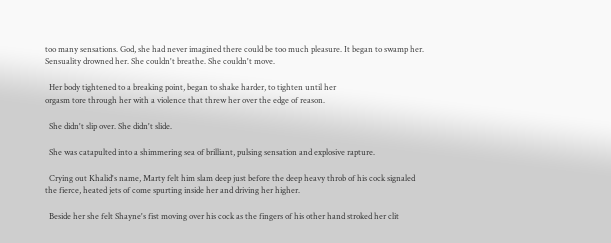too many sensations. God, she had never imagined there could be too much pleasure. It began to swamp her. Sensuality drowned her. She couldn't breathe. She couldn't move.

  Her body tightened to a breaking point, began to shake harder, to tighten until her
orgasm tore through her with a violence that threw her over the edge of reason.

  She didn't slip over. She didn't slide.

  She was catapulted into a shimmering sea of brilliant, pulsing sensation and explosive rapture.

  Crying out Khalid's name, Marty felt him slam deep just before the deep heavy throb of his cock signaled the fierce, heated jets of come spurting inside her and driving her higher.

  Beside her she felt Shayne's fist moving over his cock as the fingers of his other hand stroked her clit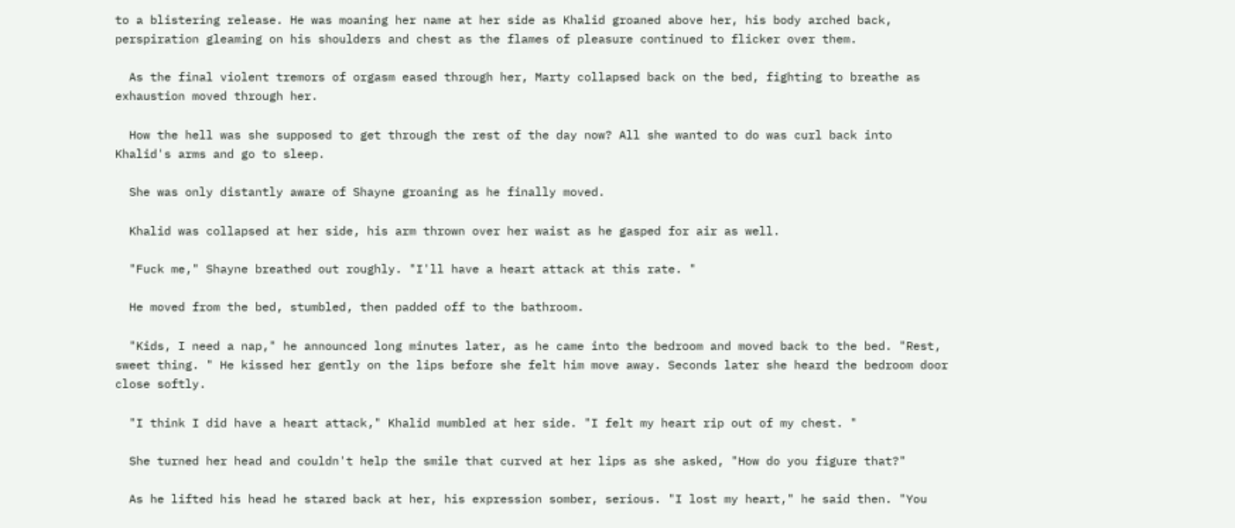to a blistering release. He was moaning her name at her side as Khalid groaned above her, his body arched back, perspiration gleaming on his shoulders and chest as the flames of pleasure continued to flicker over them.

  As the final violent tremors of orgasm eased through her, Marty collapsed back on the bed, fighting to breathe as exhaustion moved through her.

  How the hell was she supposed to get through the rest of the day now? All she wanted to do was curl back into Khalid's arms and go to sleep.

  She was only distantly aware of Shayne groaning as he finally moved.

  Khalid was collapsed at her side, his arm thrown over her waist as he gasped for air as well.

  "Fuck me," Shayne breathed out roughly. "I'll have a heart attack at this rate. "

  He moved from the bed, stumbled, then padded off to the bathroom.

  "Kids, I need a nap," he announced long minutes later, as he came into the bedroom and moved back to the bed. "Rest, sweet thing. " He kissed her gently on the lips before she felt him move away. Seconds later she heard the bedroom door close softly.

  "I think I did have a heart attack," Khalid mumbled at her side. "I felt my heart rip out of my chest. "

  She turned her head and couldn't help the smile that curved at her lips as she asked, "How do you figure that?"

  As he lifted his head he stared back at her, his expression somber, serious. "I lost my heart," he said then. "You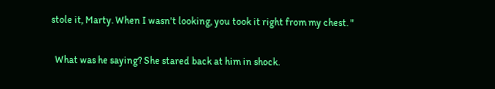stole it, Marty. When I wasn't looking, you took it right from my chest. "

  What was he saying? She stared back at him in shock.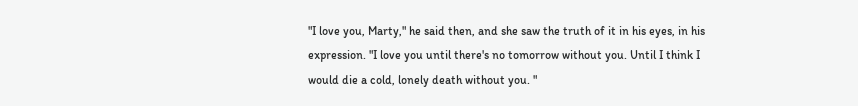"I love you, Marty," he said then, and she saw the truth of it in his eyes, in his expression. "I love you until there's no tomorrow without you. Until I think I would die a cold, lonely death without you. "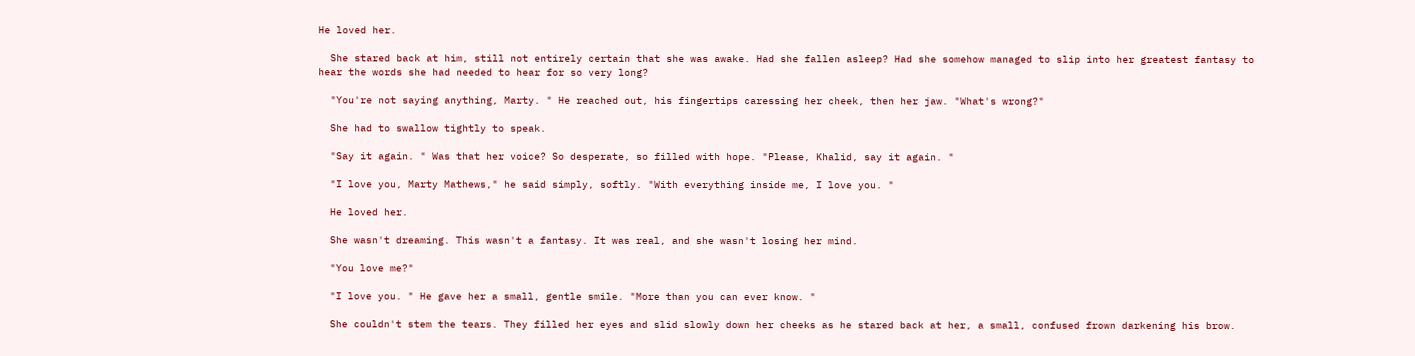He loved her.

  She stared back at him, still not entirely certain that she was awake. Had she fallen asleep? Had she somehow managed to slip into her greatest fantasy to hear the words she had needed to hear for so very long?

  "You're not saying anything, Marty. " He reached out, his fingertips caressing her cheek, then her jaw. "What's wrong?"

  She had to swallow tightly to speak.

  "Say it again. " Was that her voice? So desperate, so filled with hope. "Please, Khalid, say it again. "

  "I love you, Marty Mathews," he said simply, softly. "With everything inside me, I love you. "

  He loved her.

  She wasn't dreaming. This wasn't a fantasy. It was real, and she wasn't losing her mind.

  "You love me?"

  "I love you. " He gave her a small, gentle smile. "More than you can ever know. "

  She couldn't stem the tears. They filled her eyes and slid slowly down her cheeks as he stared back at her, a small, confused frown darkening his brow.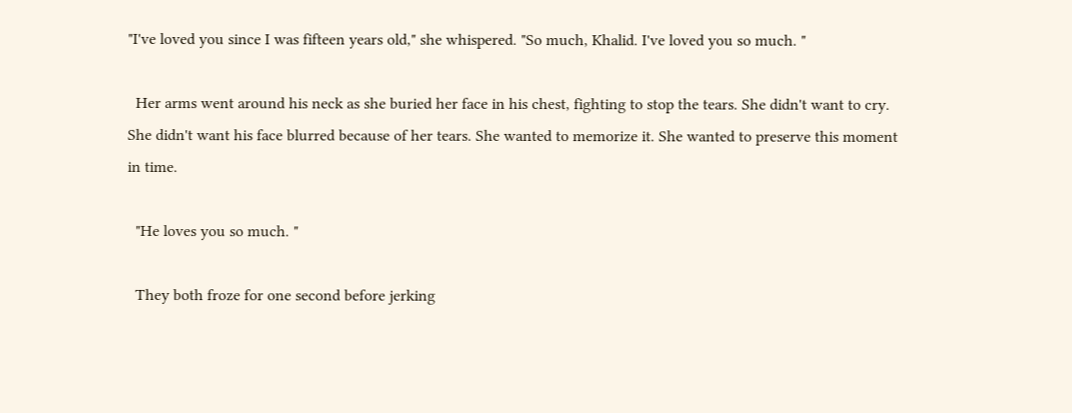"I've loved you since I was fifteen years old," she whispered. "So much, Khalid. I've loved you so much. "

  Her arms went around his neck as she buried her face in his chest, fighting to stop the tears. She didn't want to cry. She didn't want his face blurred because of her tears. She wanted to memorize it. She wanted to preserve this moment in time.

  "He loves you so much. "

  They both froze for one second before jerking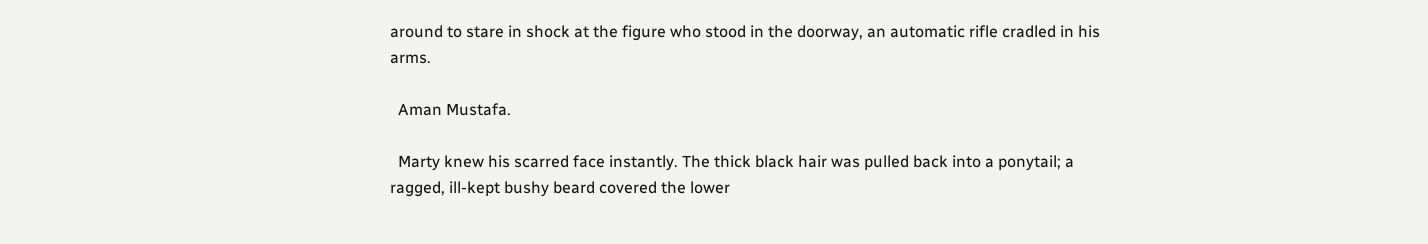around to stare in shock at the figure who stood in the doorway, an automatic rifle cradled in his arms.

  Aman Mustafa.

  Marty knew his scarred face instantly. The thick black hair was pulled back into a ponytail; a ragged, ill-kept bushy beard covered the lower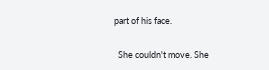part of his face.

  She couldn't move. She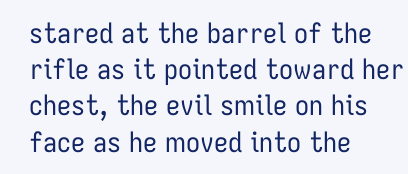stared at the barrel of the rifle as it pointed toward her chest, the evil smile on his face as he moved into the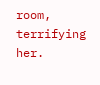room, terrifying her.